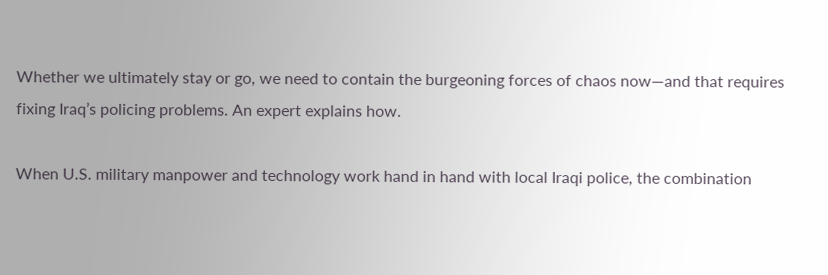Whether we ultimately stay or go, we need to contain the burgeoning forces of chaos now—and that requires fixing Iraq’s policing problems. An expert explains how.

When U.S. military manpower and technology work hand in hand with local Iraqi police, the combination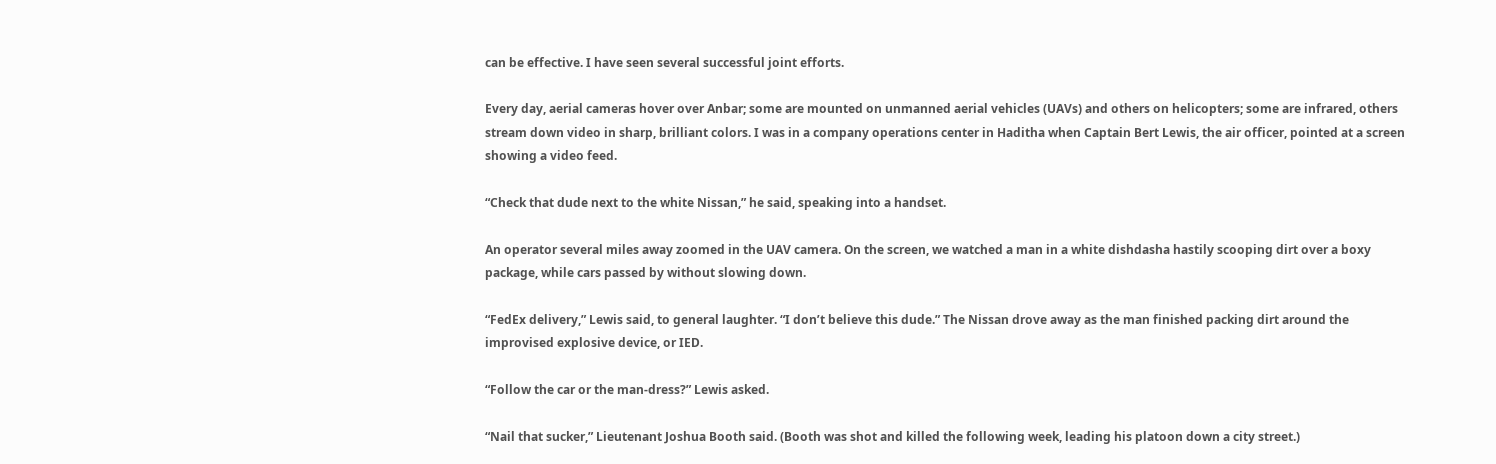can be effective. I have seen several successful joint efforts.

Every day, aerial cameras hover over Anbar; some are mounted on unmanned aerial vehicles (UAVs) and others on helicopters; some are infrared, others stream down video in sharp, brilliant colors. I was in a company operations center in Haditha when Captain Bert Lewis, the air officer, pointed at a screen showing a video feed.

“Check that dude next to the white Nissan,” he said, speaking into a handset.

An operator several miles away zoomed in the UAV camera. On the screen, we watched a man in a white dishdasha hastily scooping dirt over a boxy package, while cars passed by without slowing down.

“FedEx delivery,” Lewis said, to general laughter. “I don’t believe this dude.” The Nissan drove away as the man finished packing dirt around the improvised explosive device, or IED.

“Follow the car or the man-dress?” Lewis asked.

“Nail that sucker,” Lieutenant Joshua Booth said. (Booth was shot and killed the following week, leading his platoon down a city street.)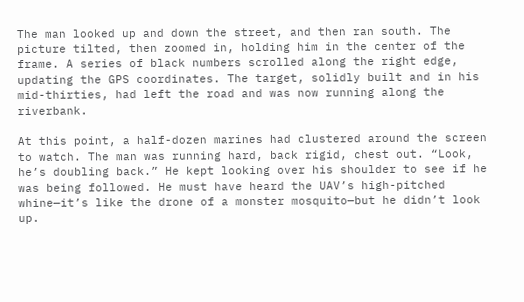The man looked up and down the street, and then ran south. The picture tilted, then zoomed in, holding him in the center of the frame. A series of black numbers scrolled along the right edge, updating the GPS coordinates. The target, solidly built and in his mid-thirties, had left the road and was now running along the riverbank.

At this point, a half-dozen marines had clustered around the screen to watch. The man was running hard, back rigid, chest out. “Look, he’s doubling back.” He kept looking over his shoulder to see if he was being followed. He must have heard the UAV’s high-pitched whine—it’s like the drone of a monster mosquito—but he didn’t look up.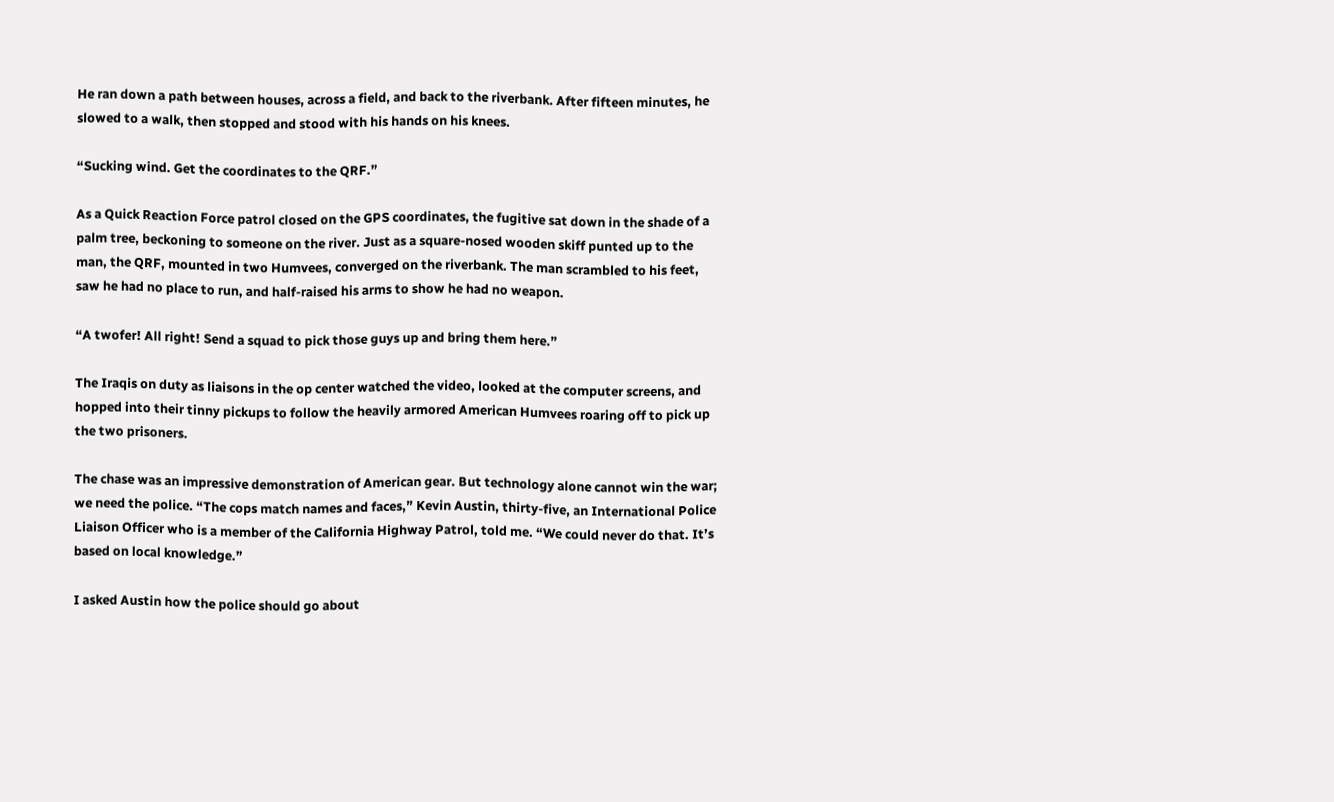He ran down a path between houses, across a field, and back to the riverbank. After fifteen minutes, he slowed to a walk, then stopped and stood with his hands on his knees.

“Sucking wind. Get the coordinates to the QRF.”

As a Quick Reaction Force patrol closed on the GPS coordinates, the fugitive sat down in the shade of a palm tree, beckoning to someone on the river. Just as a square-nosed wooden skiff punted up to the man, the QRF, mounted in two Humvees, converged on the riverbank. The man scrambled to his feet, saw he had no place to run, and half-raised his arms to show he had no weapon.

“A twofer! All right! Send a squad to pick those guys up and bring them here.”

The Iraqis on duty as liaisons in the op center watched the video, looked at the computer screens, and hopped into their tinny pickups to follow the heavily armored American Humvees roaring off to pick up the two prisoners.

The chase was an impressive demonstration of American gear. But technology alone cannot win the war; we need the police. “The cops match names and faces,” Kevin Austin, thirty-five, an International Police Liaison Officer who is a member of the California Highway Patrol, told me. “We could never do that. It’s based on local knowledge.”

I asked Austin how the police should go about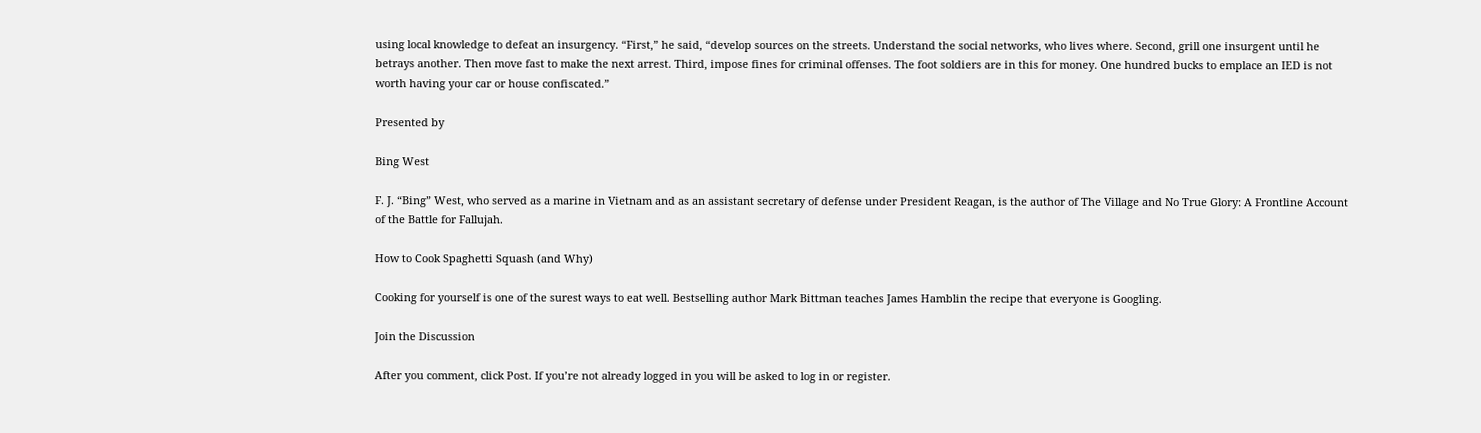using local knowledge to defeat an insurgency. “First,” he said, “develop sources on the streets. Understand the social networks, who lives where. Second, grill one insurgent until he betrays another. Then move fast to make the next arrest. Third, impose fines for criminal offenses. The foot soldiers are in this for money. One hundred bucks to emplace an IED is not worth having your car or house confiscated.”

Presented by

Bing West

F. J. “Bing” West, who served as a marine in Vietnam and as an assistant secretary of defense under President Reagan, is the author of The Village and No True Glory: A Frontline Account of the Battle for Fallujah.

How to Cook Spaghetti Squash (and Why)

Cooking for yourself is one of the surest ways to eat well. Bestselling author Mark Bittman teaches James Hamblin the recipe that everyone is Googling.

Join the Discussion

After you comment, click Post. If you’re not already logged in you will be asked to log in or register.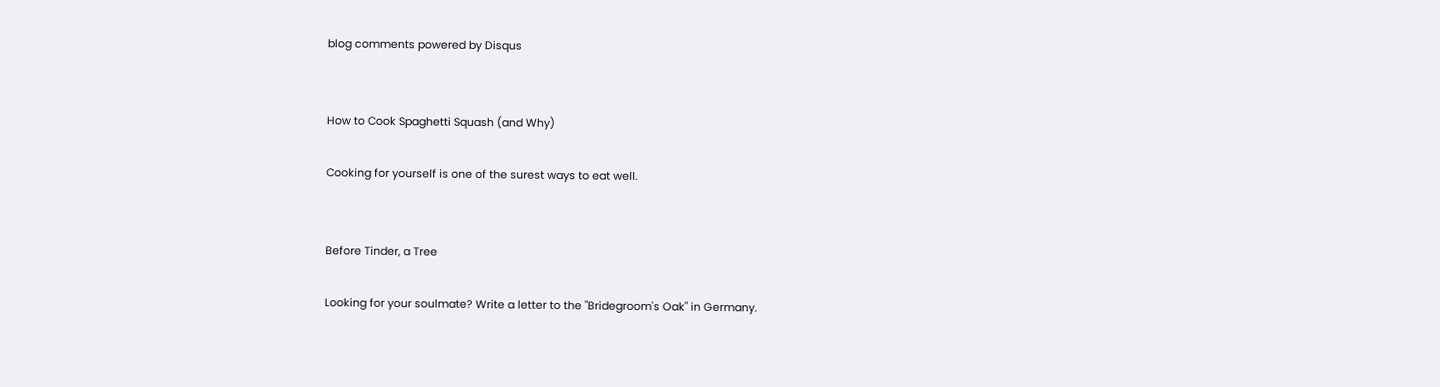blog comments powered by Disqus


How to Cook Spaghetti Squash (and Why)

Cooking for yourself is one of the surest ways to eat well.


Before Tinder, a Tree

Looking for your soulmate? Write a letter to the "Bridegroom's Oak" in Germany.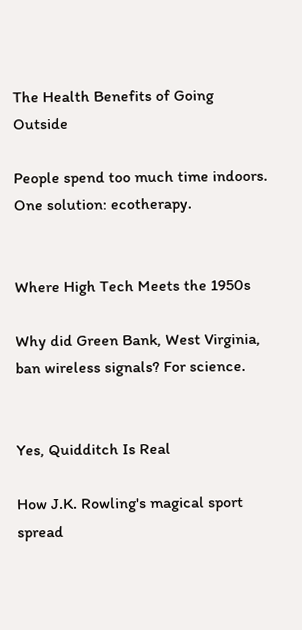The Health Benefits of Going Outside

People spend too much time indoors. One solution: ecotherapy.


Where High Tech Meets the 1950s

Why did Green Bank, West Virginia, ban wireless signals? For science.


Yes, Quidditch Is Real

How J.K. Rowling's magical sport spread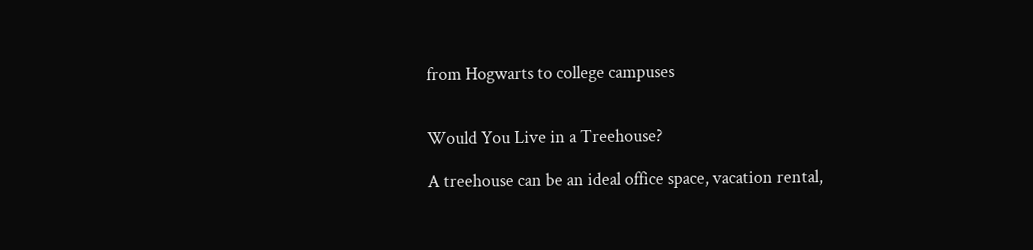from Hogwarts to college campuses


Would You Live in a Treehouse?

A treehouse can be an ideal office space, vacation rental,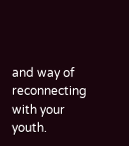and way of reconnecting with your youth.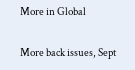More in Global

More back issues, Sept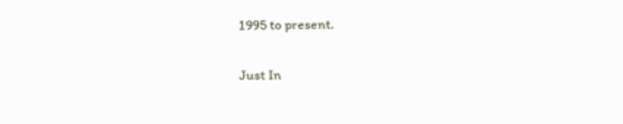1995 to present.

Just In